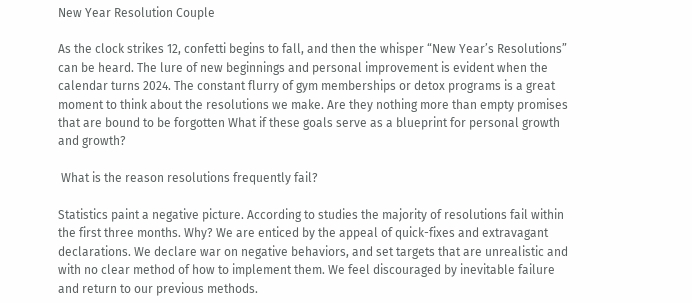New Year Resolution Couple

As the clock strikes 12, confetti begins to fall, and then the whisper “New Year’s Resolutions” can be heard. The lure of new beginnings and personal improvement is evident when the calendar turns 2024. The constant flurry of gym memberships or detox programs is a great moment to think about the resolutions we make. Are they nothing more than empty promises that are bound to be forgotten What if these goals serve as a blueprint for personal growth and growth?

 What is the reason resolutions frequently fail?

Statistics paint a negative picture. According to studies the majority of resolutions fail within the first three months. Why? We are enticed by the appeal of quick-fixes and extravagant declarations. We declare war on negative behaviors, and set targets that are unrealistic and with no clear method of how to implement them. We feel discouraged by inevitable failure and return to our previous methods.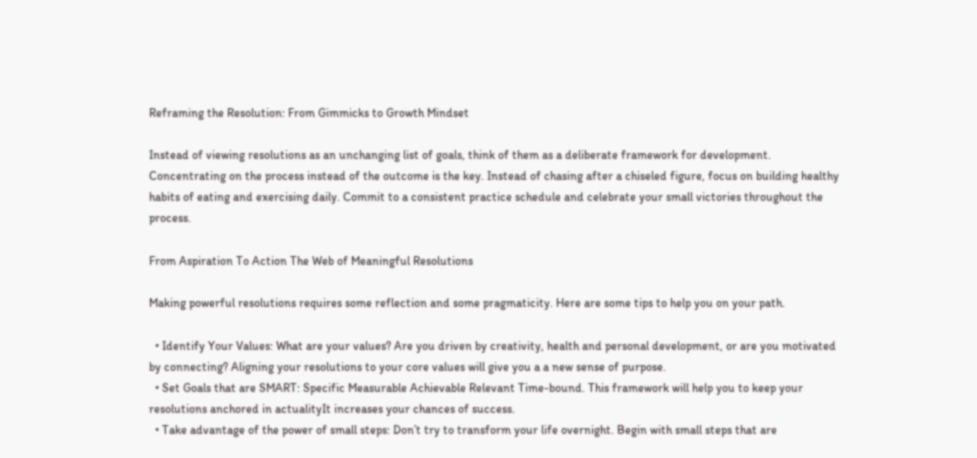Reframing the Resolution: From Gimmicks to Growth Mindset

Instead of viewing resolutions as an unchanging list of goals, think of them as a deliberate framework for development. Concentrating on the process instead of the outcome is the key. Instead of chasing after a chiseled figure, focus on building healthy habits of eating and exercising daily. Commit to a consistent practice schedule and celebrate your small victories throughout the process.

From Aspiration To Action The Web of Meaningful Resolutions

Making powerful resolutions requires some reflection and some pragmaticity. Here are some tips to help you on your path.

  • Identify Your Values: What are your values? Are you driven by creativity, health and personal development, or are you motivated by connecting? Aligning your resolutions to your core values will give you a a new sense of purpose.
  • Set Goals that are SMART: Specific Measurable Achievable Relevant Time-bound. This framework will help you to keep your resolutions anchored in actualityIt increases your chances of success.
  • Take advantage of the power of small steps: Don’t try to transform your life overnight. Begin with small steps that are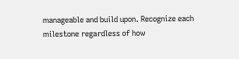manageable and build upon. Recognize each milestone regardless of how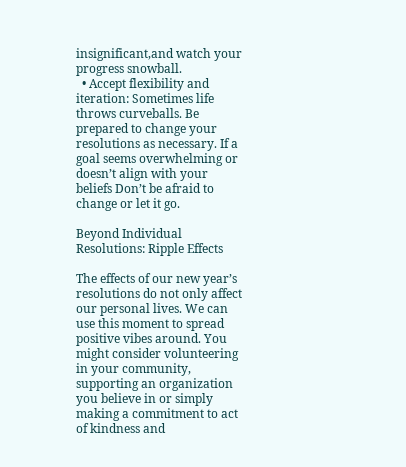insignificant,and watch your progress snowball.
  • Accept flexibility and iteration: Sometimes life throws curveballs. Be prepared to change your resolutions as necessary. If a goal seems overwhelming or doesn’t align with your beliefs Don’t be afraid to change or let it go.

Beyond Individual Resolutions: Ripple Effects

The effects of our new year’s resolutions do not only affect our personal lives. We can use this moment to spread positive vibes around. You might consider volunteering in your community, supporting an organization you believe in or simply making a commitment to act of kindness and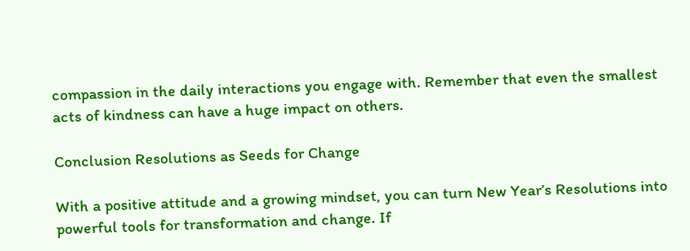compassion in the daily interactions you engage with. Remember that even the smallest acts of kindness can have a huge impact on others.

Conclusion Resolutions as Seeds for Change

With a positive attitude and a growing mindset, you can turn New Year’s Resolutions into powerful tools for transformation and change. If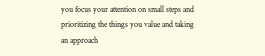you focus your attention on small steps and prioritizing the things you value and taking an approach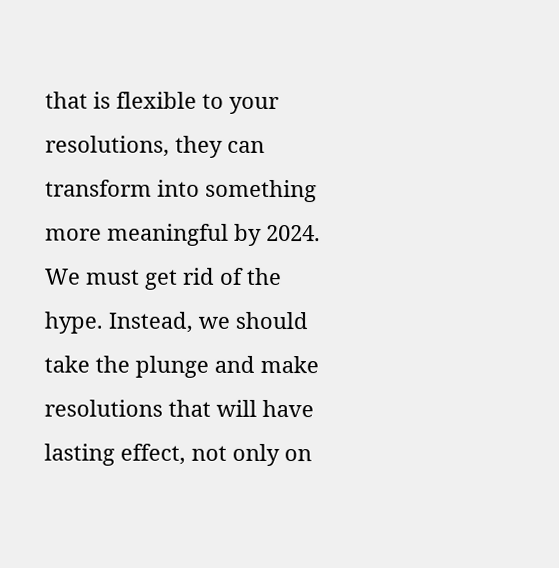that is flexible to your resolutions, they can transform into something more meaningful by 2024. We must get rid of the hype. Instead, we should take the plunge and make resolutions that will have lasting effect, not only on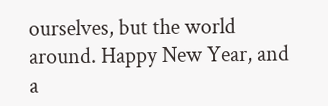ourselves, but the world around. Happy New Year, and a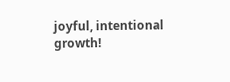joyful, intentional growth!